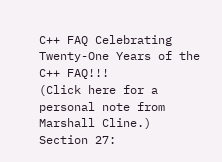C++ FAQ Celebrating Twenty-One Years of the C++ FAQ!!!
(Click here for a personal note from Marshall Cline.)
Section 27: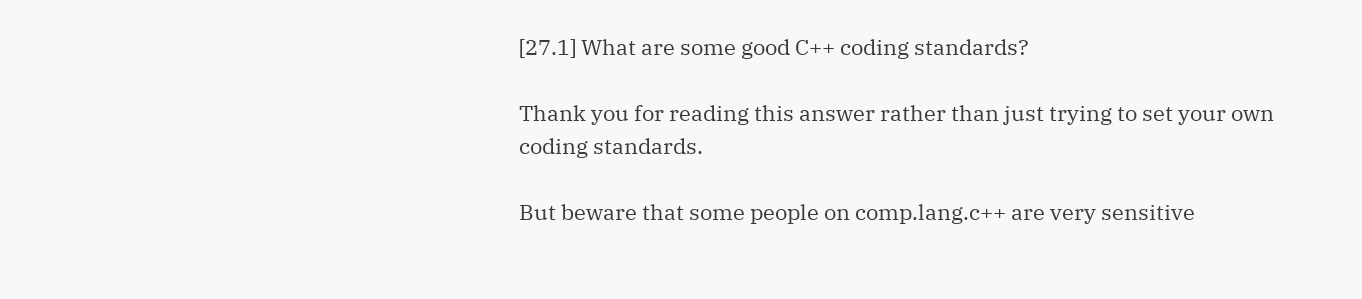[27.1] What are some good C++ coding standards?

Thank you for reading this answer rather than just trying to set your own coding standards.

But beware that some people on comp.lang.c++ are very sensitive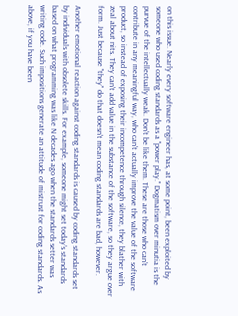on this issue. Nearly every software engineer has, at some point, been exploited by someone who used coding standards as a "power play." Dogmatism over minutia is the purvue of the intellectually weak. Don't be like them. These are those who can't contribute in any meaningful way, who can't actually improve the value of the software product, so instead of exposing their incompetence through silence, they blather with zeal about nits. They can't add value in the substance of the software, so they argue over form. Just because "they" do that doesn't mean coding standards are bad, however.

Another emotional reaction against coding standards is caused by coding standards set by individuals with obsolete skills. For example, someone might set today's standards based on what programming was like N decades ago when the standards setter was writing code. Such impositions generate an attitude of mistrust for coding standards. As above, if you have been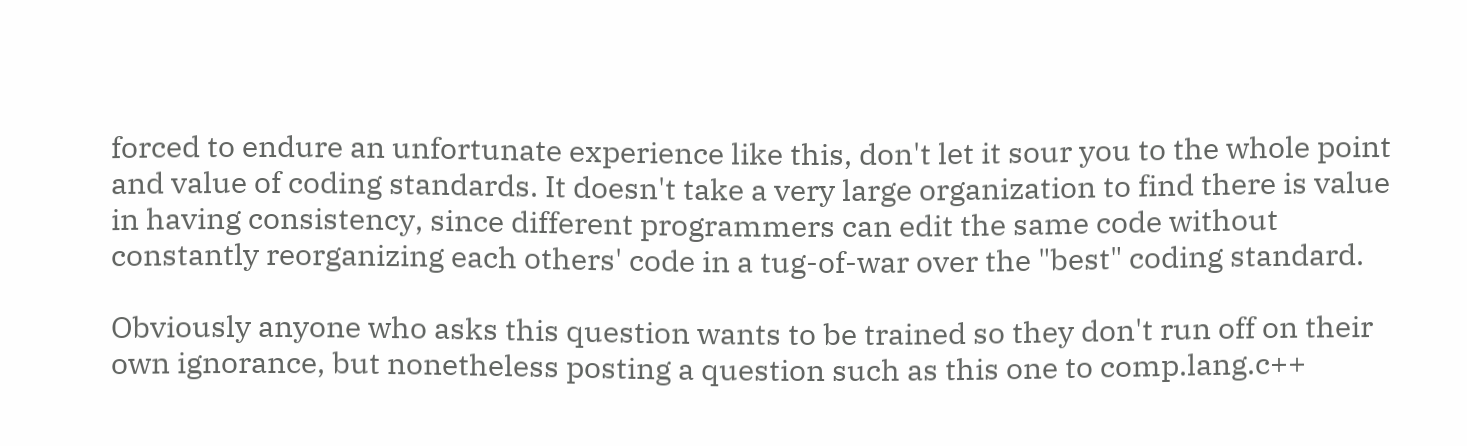forced to endure an unfortunate experience like this, don't let it sour you to the whole point and value of coding standards. It doesn't take a very large organization to find there is value in having consistency, since different programmers can edit the same code without constantly reorganizing each others' code in a tug-of-war over the "best" coding standard.

Obviously anyone who asks this question wants to be trained so they don't run off on their own ignorance, but nonetheless posting a question such as this one to comp.lang.c++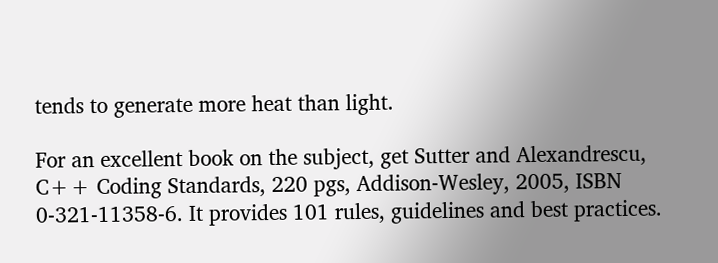tends to generate more heat than light.

For an excellent book on the subject, get Sutter and Alexandrescu, C++ Coding Standards, 220 pgs, Addison-Wesley, 2005, ISBN 0-321-11358-6. It provides 101 rules, guidelines and best practices.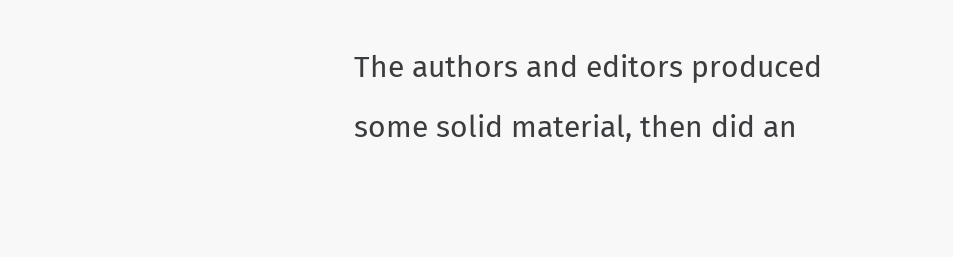The authors and editors produced some solid material, then did an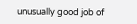unusually good job of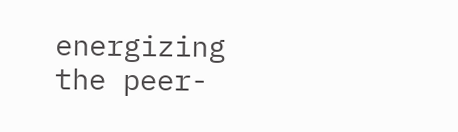energizing the peer-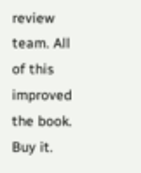review team. All of this improved the book. Buy it.